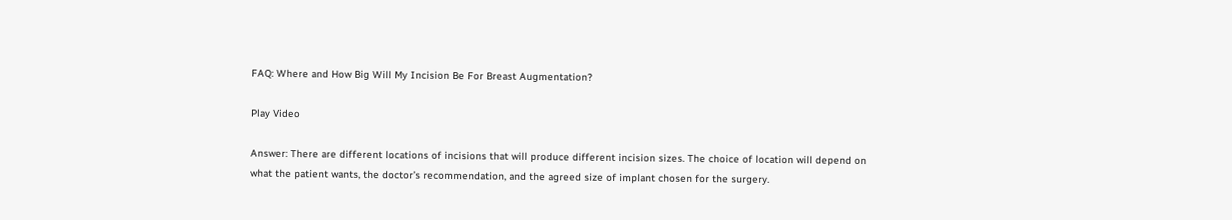FAQ: Where and How Big Will My Incision Be For Breast Augmentation?

Play Video

Answer: There are different locations of incisions that will produce different incision sizes. The choice of location will depend on what the patient wants, the doctor’s recommendation, and the agreed size of implant chosen for the surgery.